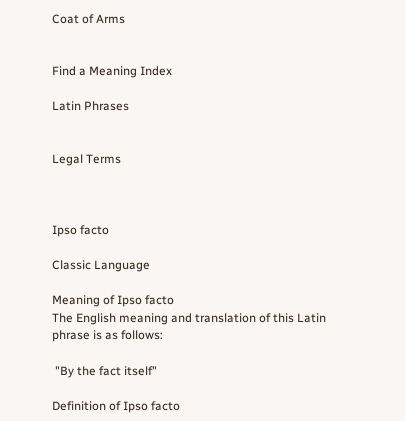Coat of Arms


Find a Meaning Index

Latin Phrases


Legal Terms



Ipso facto

Classic Language

Meaning of Ipso facto
The English meaning and translation of this Latin phrase is as follows:

 "By the fact itself"

Definition of Ipso facto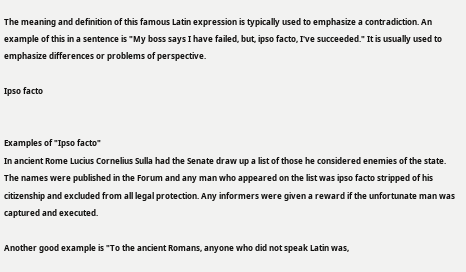The meaning and definition of this famous Latin expression is typically used to emphasize a contradiction. An example of this in a sentence is "My boss says I have failed, but, ipso facto, I've succeeded." It is usually used to emphasize differences or problems of perspective.

Ipso facto


Examples of "Ipso facto"
In ancient Rome Lucius Cornelius Sulla had the Senate draw up a list of those he considered enemies of the state. The names were published in the Forum and any man who appeared on the list was ipso facto stripped of his citizenship and excluded from all legal protection. Any informers were given a reward if the unfortunate man was captured and executed.

Another good example is "To the ancient Romans, anyone who did not speak Latin was,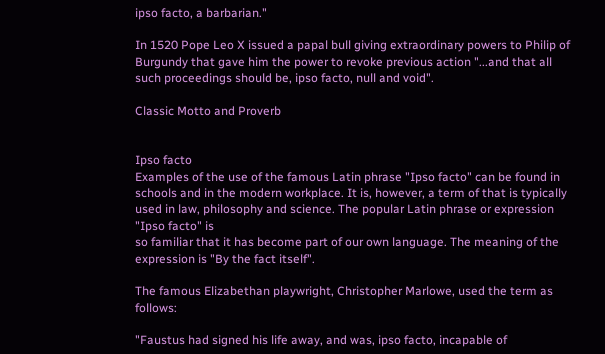ipso facto, a barbarian."

In 1520 Pope Leo X issued a papal bull giving extraordinary powers to Philip of Burgundy that gave him the power to revoke previous action "...and that all such proceedings should be, ipso facto, null and void".

Classic Motto and Proverb


Ipso facto
Examples of the use of the famous Latin phrase "Ipso facto" can be found in schools and in the modern workplace. It is, however, a term of that is typically used in law, philosophy and science. The popular Latin phrase or expression "Ipso facto" is
so familiar that it has become part of our own language. The meaning of the expression is "By the fact itself".

The famous Elizabethan playwright, Christopher Marlowe, used the term as follows:

"Faustus had signed his life away, and was, ipso facto, incapable of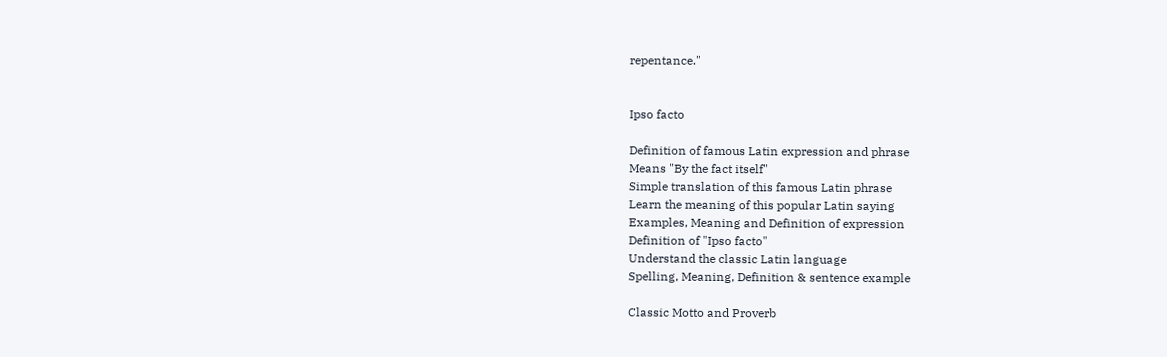repentance."


Ipso facto

Definition of famous Latin expression and phrase
Means "By the fact itself"
Simple translation of this famous Latin phrase
Learn the meaning of this popular Latin saying
Examples, Meaning and Definition of expression
Definition of "Ipso facto"
Understand the classic Latin language
Spelling, Meaning, Definition & sentence example

Classic Motto and Proverb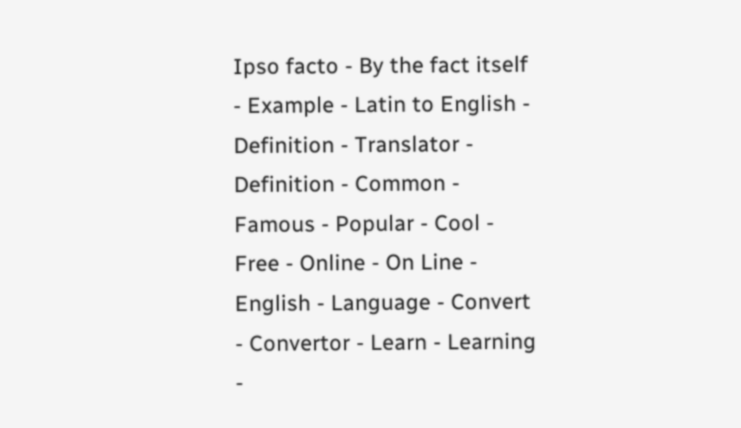Ipso facto - By the fact itself - Example - Latin to English - Definition - Translator - Definition - Common - Famous - Popular - Cool - Free - Online - On Line - English - Language - Convert - Convertor - Learn - Learning -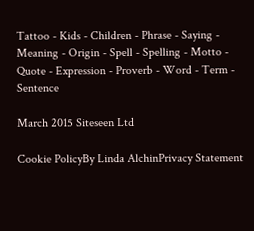Tattoo - Kids - Children - Phrase - Saying - Meaning - Origin - Spell - Spelling - Motto - Quote - Expression - Proverb - Word - Term - Sentence

March 2015 Siteseen Ltd

Cookie PolicyBy Linda AlchinPrivacy Statement